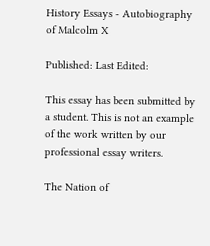History Essays - Autobiography of Malcolm X

Published: Last Edited:

This essay has been submitted by a student. This is not an example of the work written by our professional essay writers.

The Nation of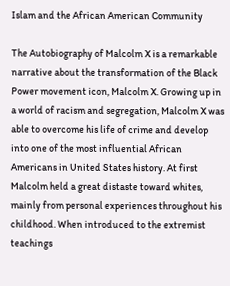Islam and the African American Community

The Autobiography of Malcolm X is a remarkable narrative about the transformation of the Black Power movement icon, Malcolm X. Growing up in a world of racism and segregation, Malcolm X was able to overcome his life of crime and develop into one of the most influential African Americans in United States history. At first Malcolm held a great distaste toward whites, mainly from personal experiences throughout his childhood. When introduced to the extremist teachings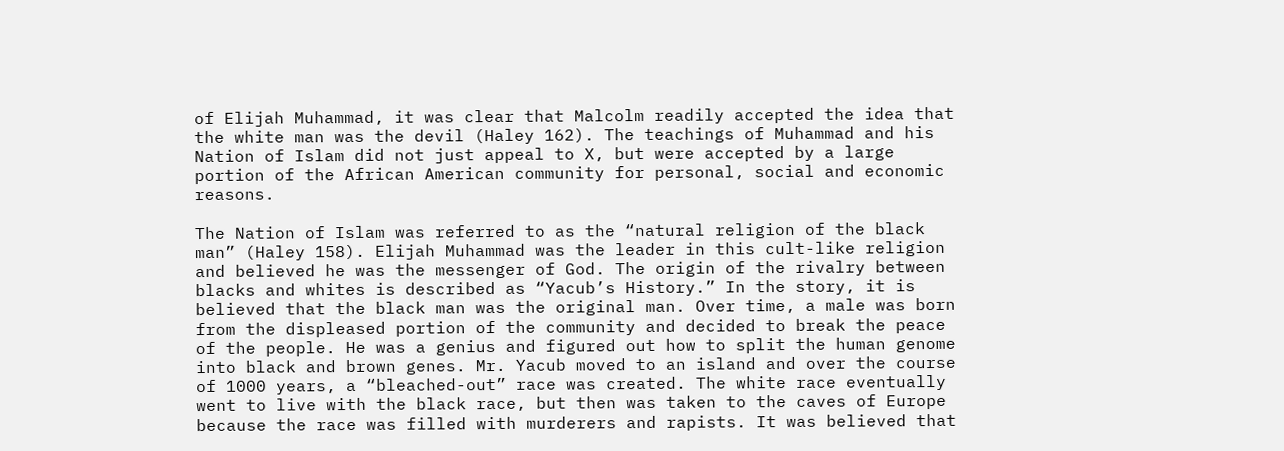of Elijah Muhammad, it was clear that Malcolm readily accepted the idea that the white man was the devil (Haley 162). The teachings of Muhammad and his Nation of Islam did not just appeal to X, but were accepted by a large portion of the African American community for personal, social and economic reasons.

The Nation of Islam was referred to as the “natural religion of the black man” (Haley 158). Elijah Muhammad was the leader in this cult-like religion and believed he was the messenger of God. The origin of the rivalry between blacks and whites is described as “Yacub’s History.” In the story, it is believed that the black man was the original man. Over time, a male was born from the displeased portion of the community and decided to break the peace of the people. He was a genius and figured out how to split the human genome into black and brown genes. Mr. Yacub moved to an island and over the course of 1000 years, a “bleached-out” race was created. The white race eventually went to live with the black race, but then was taken to the caves of Europe because the race was filled with murderers and rapists. It was believed that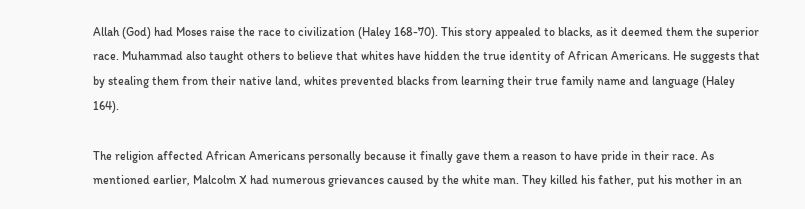Allah (God) had Moses raise the race to civilization (Haley 168-70). This story appealed to blacks, as it deemed them the superior race. Muhammad also taught others to believe that whites have hidden the true identity of African Americans. He suggests that by stealing them from their native land, whites prevented blacks from learning their true family name and language (Haley 164).

The religion affected African Americans personally because it finally gave them a reason to have pride in their race. As mentioned earlier, Malcolm X had numerous grievances caused by the white man. They killed his father, put his mother in an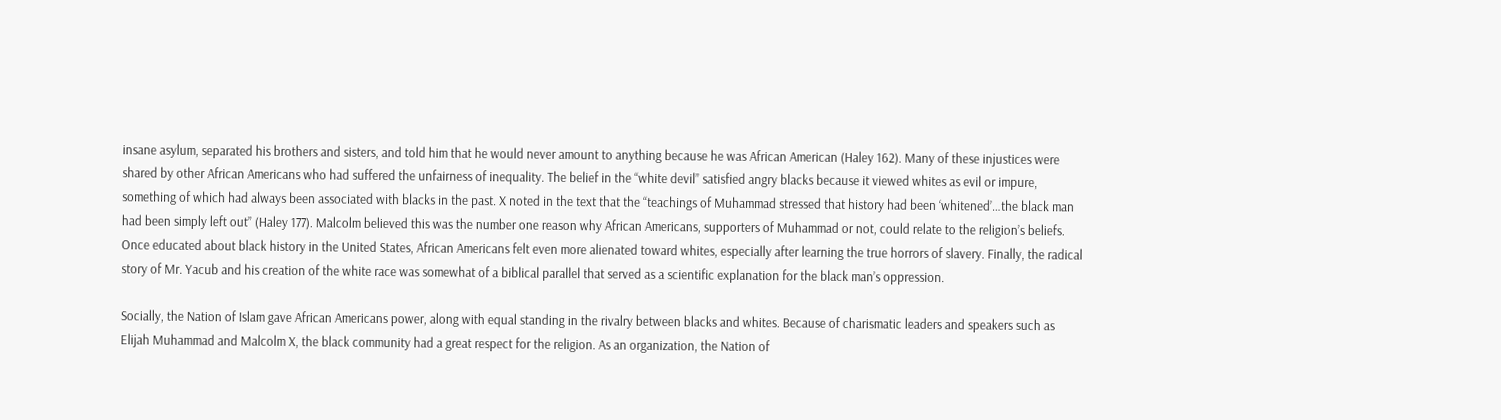insane asylum, separated his brothers and sisters, and told him that he would never amount to anything because he was African American (Haley 162). Many of these injustices were shared by other African Americans who had suffered the unfairness of inequality. The belief in the “white devil” satisfied angry blacks because it viewed whites as evil or impure, something of which had always been associated with blacks in the past. X noted in the text that the “teachings of Muhammad stressed that history had been ‘whitened’…the black man had been simply left out” (Haley 177). Malcolm believed this was the number one reason why African Americans, supporters of Muhammad or not, could relate to the religion’s beliefs. Once educated about black history in the United States, African Americans felt even more alienated toward whites, especially after learning the true horrors of slavery. Finally, the radical story of Mr. Yacub and his creation of the white race was somewhat of a biblical parallel that served as a scientific explanation for the black man’s oppression.

Socially, the Nation of Islam gave African Americans power, along with equal standing in the rivalry between blacks and whites. Because of charismatic leaders and speakers such as Elijah Muhammad and Malcolm X, the black community had a great respect for the religion. As an organization, the Nation of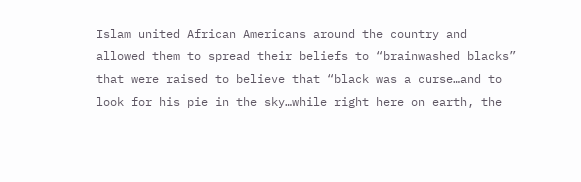Islam united African Americans around the country and allowed them to spread their beliefs to “brainwashed blacks” that were raised to believe that “black was a curse…and to look for his pie in the sky…while right here on earth, the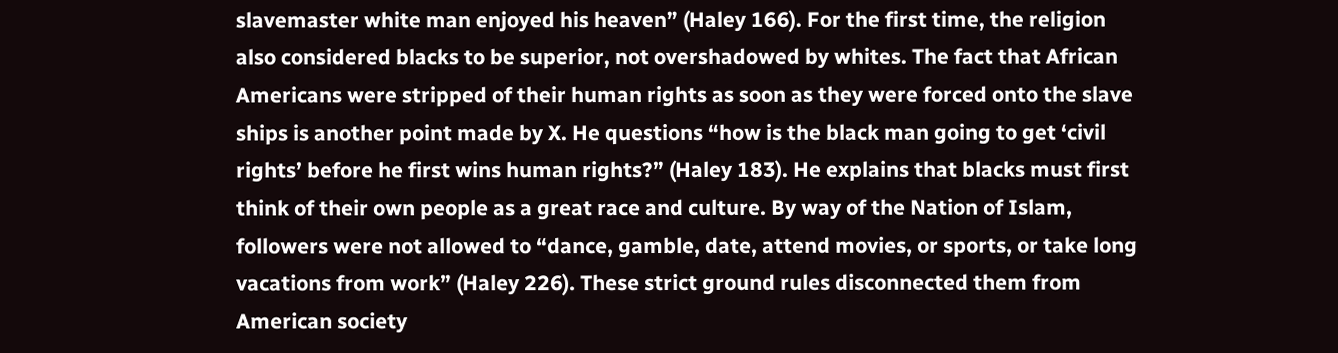slavemaster white man enjoyed his heaven” (Haley 166). For the first time, the religion also considered blacks to be superior, not overshadowed by whites. The fact that African Americans were stripped of their human rights as soon as they were forced onto the slave ships is another point made by X. He questions “how is the black man going to get ‘civil rights’ before he first wins human rights?” (Haley 183). He explains that blacks must first think of their own people as a great race and culture. By way of the Nation of Islam, followers were not allowed to “dance, gamble, date, attend movies, or sports, or take long vacations from work” (Haley 226). These strict ground rules disconnected them from American society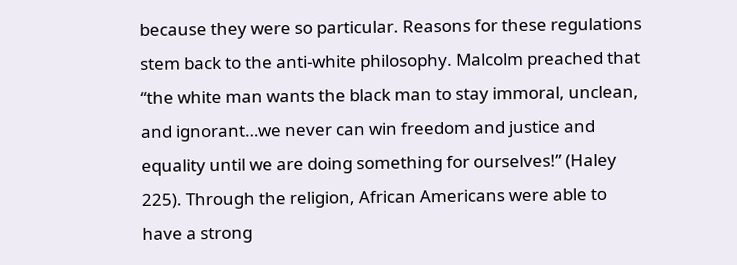because they were so particular. Reasons for these regulations stem back to the anti-white philosophy. Malcolm preached that “the white man wants the black man to stay immoral, unclean, and ignorant…we never can win freedom and justice and equality until we are doing something for ourselves!” (Haley 225). Through the religion, African Americans were able to have a strong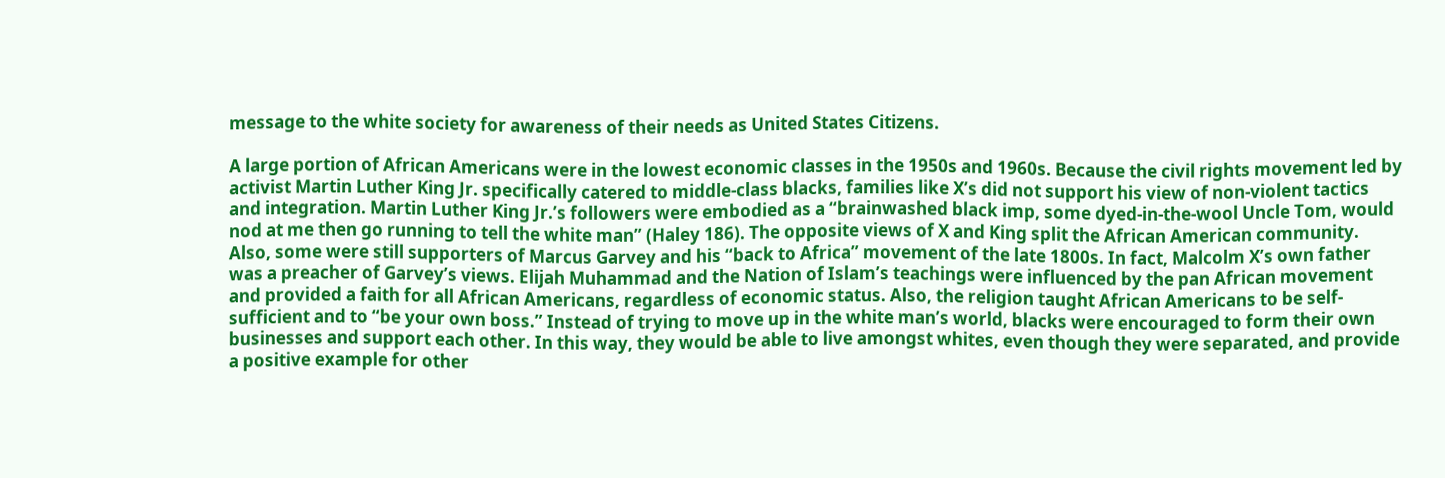message to the white society for awareness of their needs as United States Citizens.

A large portion of African Americans were in the lowest economic classes in the 1950s and 1960s. Because the civil rights movement led by activist Martin Luther King Jr. specifically catered to middle-class blacks, families like X’s did not support his view of non-violent tactics and integration. Martin Luther King Jr.’s followers were embodied as a “brainwashed black imp, some dyed-in-the-wool Uncle Tom, would nod at me then go running to tell the white man” (Haley 186). The opposite views of X and King split the African American community. Also, some were still supporters of Marcus Garvey and his “back to Africa” movement of the late 1800s. In fact, Malcolm X’s own father was a preacher of Garvey’s views. Elijah Muhammad and the Nation of Islam’s teachings were influenced by the pan African movement and provided a faith for all African Americans, regardless of economic status. Also, the religion taught African Americans to be self-sufficient and to “be your own boss.” Instead of trying to move up in the white man’s world, blacks were encouraged to form their own businesses and support each other. In this way, they would be able to live amongst whites, even though they were separated, and provide a positive example for other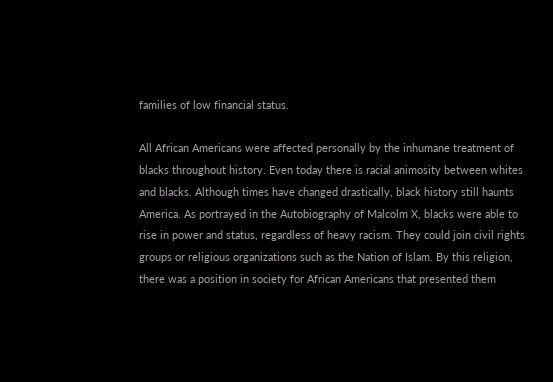families of low financial status.

All African Americans were affected personally by the inhumane treatment of blacks throughout history. Even today there is racial animosity between whites and blacks. Although times have changed drastically, black history still haunts America. As portrayed in the Autobiography of Malcolm X, blacks were able to rise in power and status, regardless of heavy racism. They could join civil rights groups or religious organizations such as the Nation of Islam. By this religion, there was a position in society for African Americans that presented them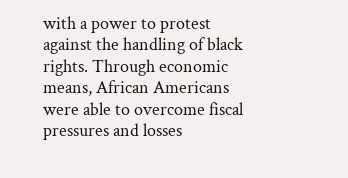with a power to protest against the handling of black rights. Through economic means, African Americans were able to overcome fiscal pressures and losses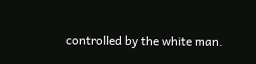controlled by the white man.